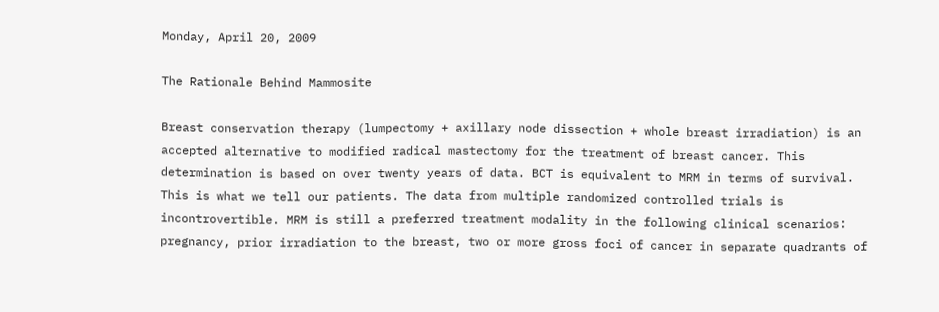Monday, April 20, 2009

The Rationale Behind Mammosite

Breast conservation therapy (lumpectomy + axillary node dissection + whole breast irradiation) is an accepted alternative to modified radical mastectomy for the treatment of breast cancer. This determination is based on over twenty years of data. BCT is equivalent to MRM in terms of survival. This is what we tell our patients. The data from multiple randomized controlled trials is incontrovertible. MRM is still a preferred treatment modality in the following clinical scenarios: pregnancy, prior irradiation to the breast, two or more gross foci of cancer in separate quadrants of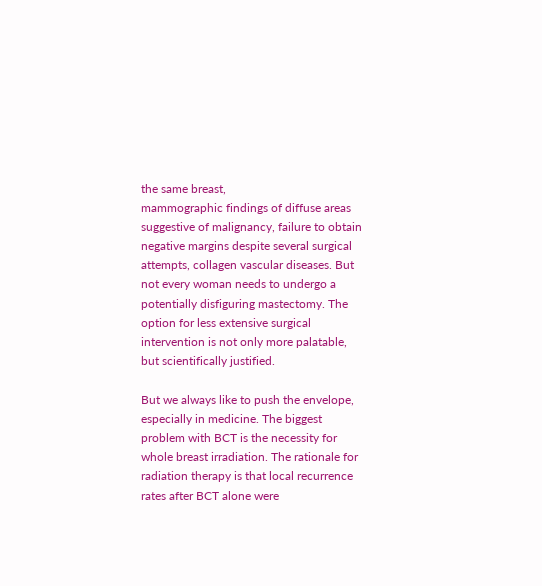the same breast,
mammographic findings of diffuse areas suggestive of malignancy, failure to obtain negative margins despite several surgical attempts, collagen vascular diseases. But not every woman needs to undergo a potentially disfiguring mastectomy. The option for less extensive surgical intervention is not only more palatable, but scientifically justified.

But we always like to push the envelope, especially in medicine. The biggest problem with BCT is the necessity for whole breast irradiation. The rationale for radiation therapy is that local recurrence rates after BCT alone were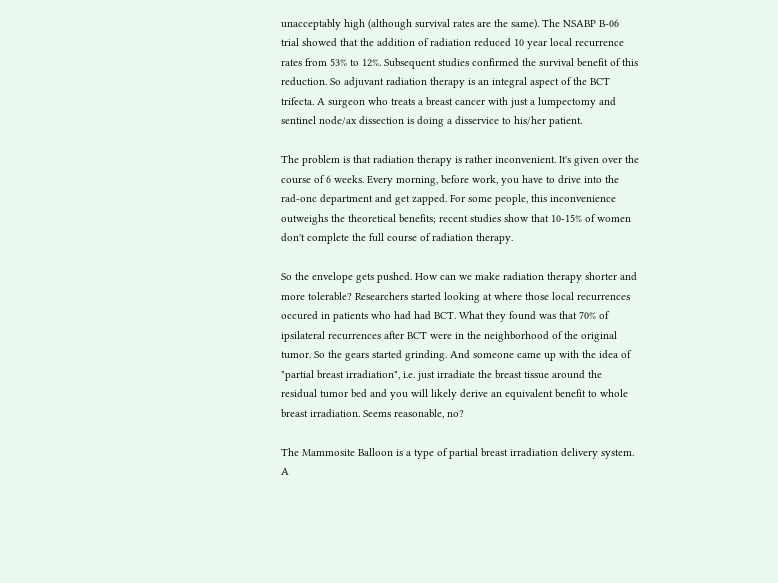unacceptably high (although survival rates are the same). The NSABP B-06 trial showed that the addition of radiation reduced 10 year local recurrence rates from 53% to 12%. Subsequent studies confirmed the survival benefit of this reduction. So adjuvant radiation therapy is an integral aspect of the BCT trifecta. A surgeon who treats a breast cancer with just a lumpectomy and sentinel node/ax dissection is doing a disservice to his/her patient.

The problem is that radiation therapy is rather inconvenient. It's given over the course of 6 weeks. Every morning, before work, you have to drive into the rad-onc department and get zapped. For some people, this inconvenience outweighs the theoretical benefits; recent studies show that 10-15% of women don't complete the full course of radiation therapy.

So the envelope gets pushed. How can we make radiation therapy shorter and more tolerable? Researchers started looking at where those local recurrences occured in patients who had had BCT. What they found was that 70% of ipsilateral recurrences after BCT were in the neighborhood of the original tumor. So the gears started grinding. And someone came up with the idea of "partial breast irradiation", i.e. just irradiate the breast tissue around the residual tumor bed and you will likely derive an equivalent benefit to whole breast irradiation. Seems reasonable, no?

The Mammosite Balloon is a type of partial breast irradiation delivery system. A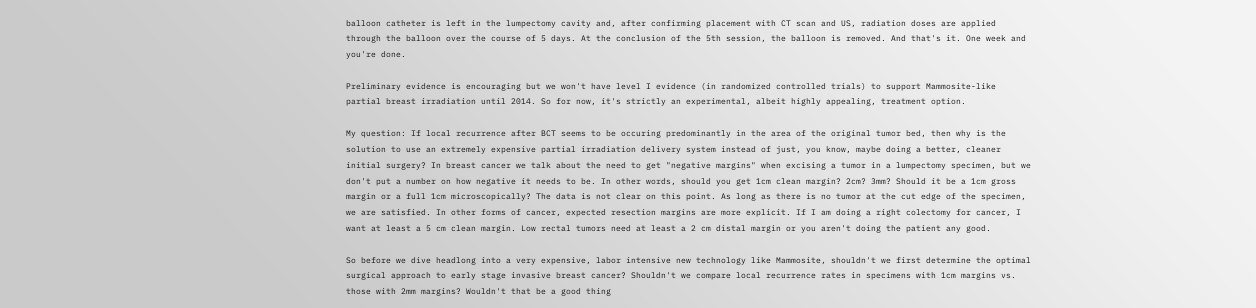balloon catheter is left in the lumpectomy cavity and, after confirming placement with CT scan and US, radiation doses are applied through the balloon over the course of 5 days. At the conclusion of the 5th session, the balloon is removed. And that's it. One week and you're done.

Preliminary evidence is encouraging but we won't have level I evidence (in randomized controlled trials) to support Mammosite-like partial breast irradiation until 2014. So for now, it's strictly an experimental, albeit highly appealing, treatment option.

My question: If local recurrence after BCT seems to be occuring predominantly in the area of the original tumor bed, then why is the solution to use an extremely expensive partial irradiation delivery system instead of just, you know, maybe doing a better, cleaner initial surgery? In breast cancer we talk about the need to get "negative margins" when excising a tumor in a lumpectomy specimen, but we don't put a number on how negative it needs to be. In other words, should you get 1cm clean margin? 2cm? 3mm? Should it be a 1cm gross margin or a full 1cm microscopically? The data is not clear on this point. As long as there is no tumor at the cut edge of the specimen, we are satisfied. In other forms of cancer, expected resection margins are more explicit. If I am doing a right colectomy for cancer, I want at least a 5 cm clean margin. Low rectal tumors need at least a 2 cm distal margin or you aren't doing the patient any good.

So before we dive headlong into a very expensive, labor intensive new technology like Mammosite, shouldn't we first determine the optimal surgical approach to early stage invasive breast cancer? Shouldn't we compare local recurrence rates in specimens with 1cm margins vs. those with 2mm margins? Wouldn't that be a good thing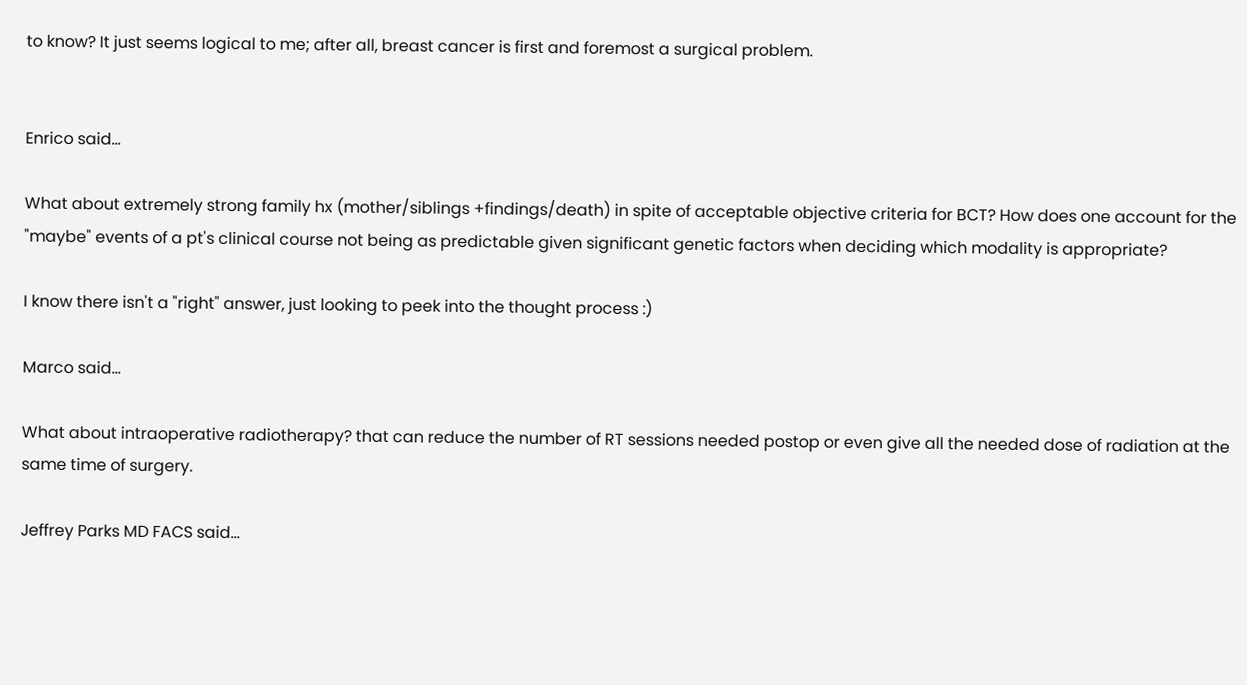to know? It just seems logical to me; after all, breast cancer is first and foremost a surgical problem.


Enrico said...

What about extremely strong family hx (mother/siblings +findings/death) in spite of acceptable objective criteria for BCT? How does one account for the "maybe" events of a pt's clinical course not being as predictable given significant genetic factors when deciding which modality is appropriate?

I know there isn't a "right" answer, just looking to peek into the thought process :)

Marco said...

What about intraoperative radiotherapy? that can reduce the number of RT sessions needed postop or even give all the needed dose of radiation at the same time of surgery.

Jeffrey Parks MD FACS said...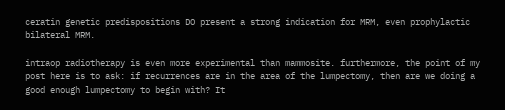ceratin genetic predispositions DO present a strong indication for MRM, even prophylactic bilateral MRM.

intraop radiotherapy is even more experimental than mammosite. furthermore, the point of my post here is to ask: if recurrences are in the area of the lumpectomy, then are we doing a good enough lumpectomy to begin with? It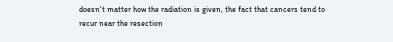doesn't matter how the radiation is given, the fact that cancers tend to recur near the resection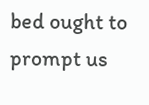bed ought to prompt us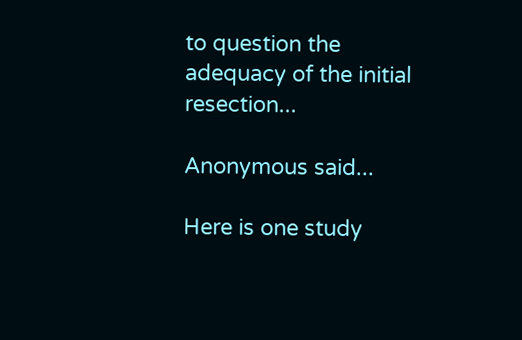to question the adequacy of the initial resection...

Anonymous said...

Here is one study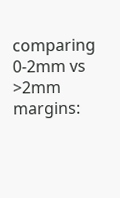comparing 0-2mm vs >2mm margins: